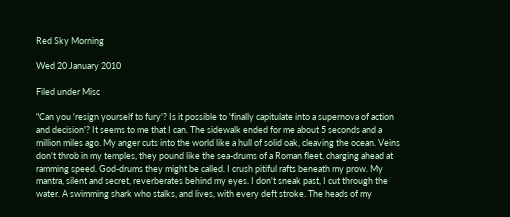Red Sky Morning

Wed 20 January 2010

Filed under Misc

"Can you 'resign yourself to fury'? Is it possible to 'finally capitulate into a supernova of action and decision'? It seems to me that I can. The sidewalk ended for me about 5 seconds and a million miles ago. My anger cuts into the world like a hull of solid oak, cleaving the ocean. Veins don't throb in my temples, they pound like the sea-drums of a Roman fleet, charging ahead at ramming speed. God-drums they might be called. I crush pitiful rafts beneath my prow. My mantra, silent and secret, reverberates behind my eyes. I don't sneak past, I cut through the water. A swimming shark who stalks, and lives, with every deft stroke. The heads of my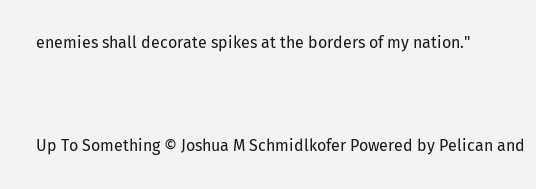enemies shall decorate spikes at the borders of my nation."


Up To Something © Joshua M Schmidlkofer Powered by Pelican and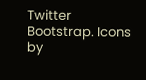Twitter Bootstrap. Icons by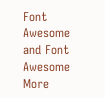Font Awesome and Font Awesome More